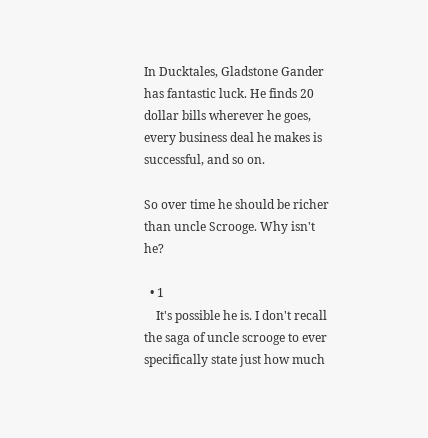In Ducktales, Gladstone Gander has fantastic luck. He finds 20 dollar bills wherever he goes, every business deal he makes is successful, and so on.

So over time he should be richer than uncle Scrooge. Why isn't he?

  • 1
    It's possible he is. I don't recall the saga of uncle scrooge to ever specifically state just how much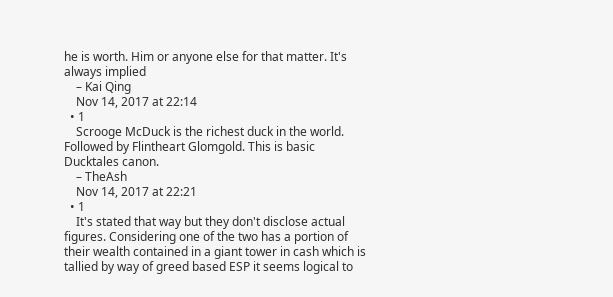he is worth. Him or anyone else for that matter. It's always implied
    – Kai Qing
    Nov 14, 2017 at 22:14
  • 1
    Scrooge McDuck is the richest duck in the world. Followed by Flintheart Glomgold. This is basic Ducktales canon.
    – TheAsh
    Nov 14, 2017 at 22:21
  • 1
    It's stated that way but they don't disclose actual figures. Considering one of the two has a portion of their wealth contained in a giant tower in cash which is tallied by way of greed based ESP it seems logical to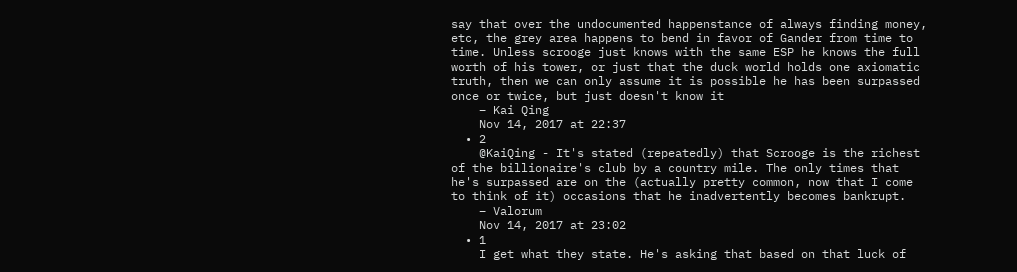say that over the undocumented happenstance of always finding money, etc, the grey area happens to bend in favor of Gander from time to time. Unless scrooge just knows with the same ESP he knows the full worth of his tower, or just that the duck world holds one axiomatic truth, then we can only assume it is possible he has been surpassed once or twice, but just doesn't know it
    – Kai Qing
    Nov 14, 2017 at 22:37
  • 2
    @KaiQing - It's stated (repeatedly) that Scrooge is the richest of the billionaire's club by a country mile. The only times that he's surpassed are on the (actually pretty common, now that I come to think of it) occasions that he inadvertently becomes bankrupt.
    – Valorum
    Nov 14, 2017 at 23:02
  • 1
    I get what they state. He's asking that based on that luck of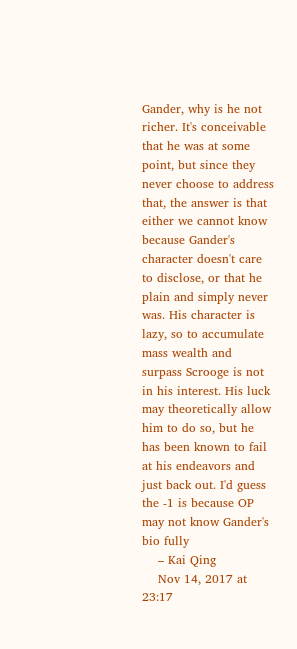Gander, why is he not richer. It's conceivable that he was at some point, but since they never choose to address that, the answer is that either we cannot know because Gander's character doesn't care to disclose, or that he plain and simply never was. His character is lazy, so to accumulate mass wealth and surpass Scrooge is not in his interest. His luck may theoretically allow him to do so, but he has been known to fail at his endeavors and just back out. I'd guess the -1 is because OP may not know Gander's bio fully
    – Kai Qing
    Nov 14, 2017 at 23:17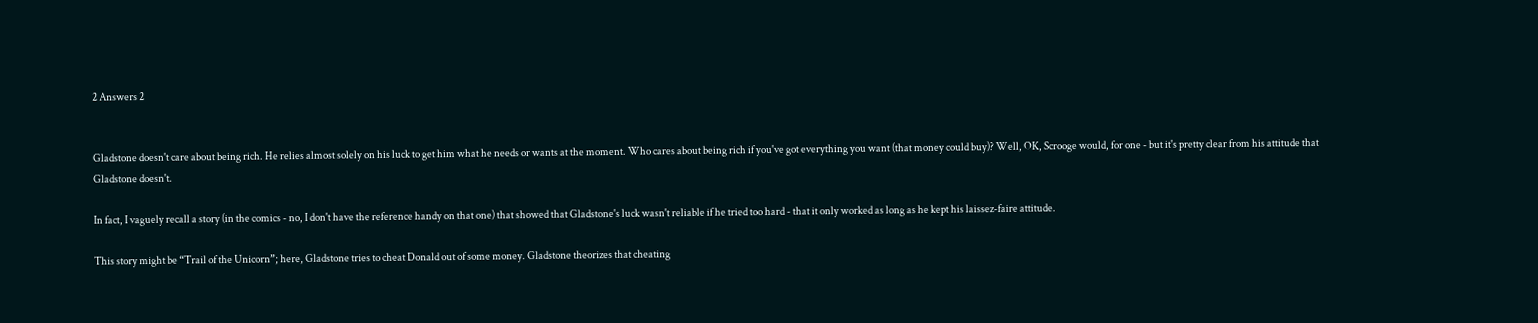2 Answers 2


Gladstone doesn't care about being rich. He relies almost solely on his luck to get him what he needs or wants at the moment. Who cares about being rich if you've got everything you want (that money could buy)? Well, OK, Scrooge would, for one - but it's pretty clear from his attitude that Gladstone doesn't.

In fact, I vaguely recall a story (in the comics - no, I don't have the reference handy on that one) that showed that Gladstone's luck wasn't reliable if he tried too hard - that it only worked as long as he kept his laissez-faire attitude.

This story might be “Trail of the Unicorn”; here, Gladstone tries to cheat Donald out of some money. Gladstone theorizes that cheating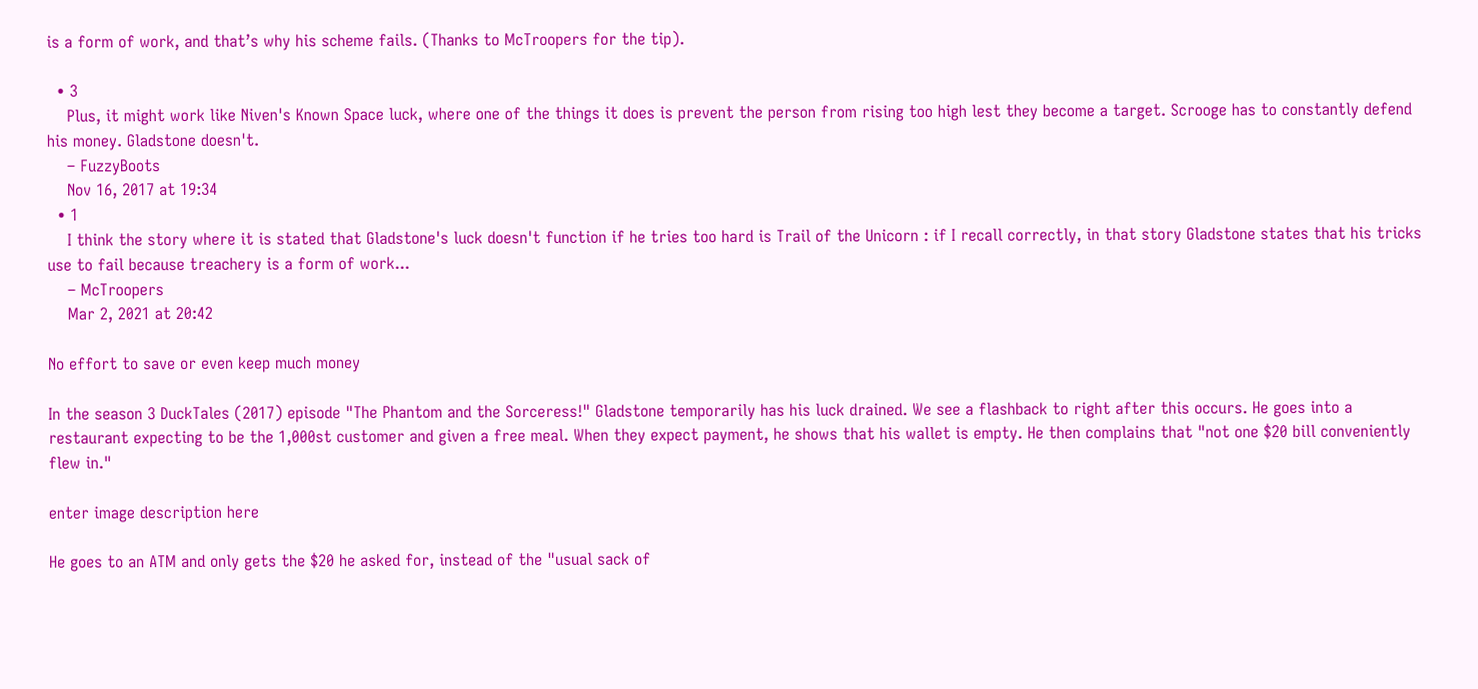is a form of work, and that’s why his scheme fails. (Thanks to McTroopers for the tip).

  • 3
    Plus, it might work like Niven's Known Space luck, where one of the things it does is prevent the person from rising too high lest they become a target. Scrooge has to constantly defend his money. Gladstone doesn't.
    – FuzzyBoots
    Nov 16, 2017 at 19:34
  • 1
    I think the story where it is stated that Gladstone's luck doesn't function if he tries too hard is Trail of the Unicorn : if I recall correctly, in that story Gladstone states that his tricks use to fail because treachery is a form of work...
    – McTroopers
    Mar 2, 2021 at 20:42

No effort to save or even keep much money

In the season 3 DuckTales (2017) episode "The Phantom and the Sorceress!" Gladstone temporarily has his luck drained. We see a flashback to right after this occurs. He goes into a restaurant expecting to be the 1,000st customer and given a free meal. When they expect payment, he shows that his wallet is empty. He then complains that "not one $20 bill conveniently flew in."

enter image description here

He goes to an ATM and only gets the $20 he asked for, instead of the "usual sack of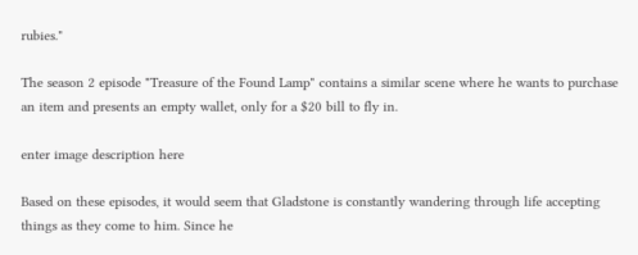rubies."

The season 2 episode "Treasure of the Found Lamp" contains a similar scene where he wants to purchase an item and presents an empty wallet, only for a $20 bill to fly in.

enter image description here

Based on these episodes, it would seem that Gladstone is constantly wandering through life accepting things as they come to him. Since he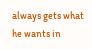always gets what he wants in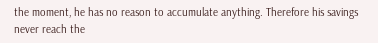the moment, he has no reason to accumulate anything. Therefore his savings never reach the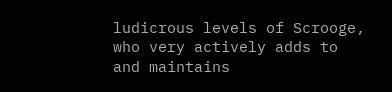ludicrous levels of Scrooge, who very actively adds to and maintains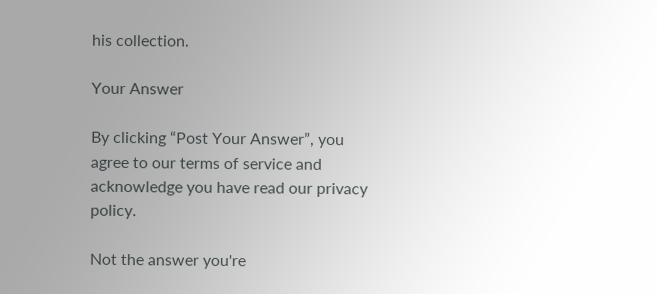his collection.

Your Answer

By clicking “Post Your Answer”, you agree to our terms of service and acknowledge you have read our privacy policy.

Not the answer you're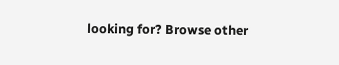looking for? Browse other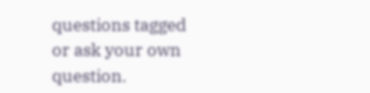questions tagged or ask your own question.